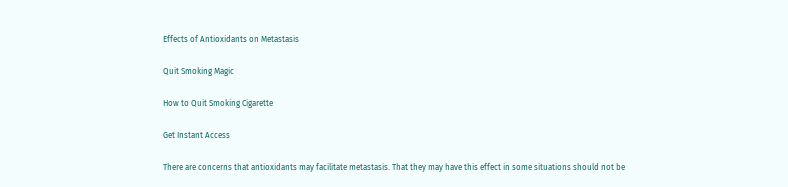Effects of Antioxidants on Metastasis

Quit Smoking Magic

How to Quit Smoking Cigarette

Get Instant Access

There are concerns that antioxidants may facilitate metastasis. That they may have this effect in some situations should not be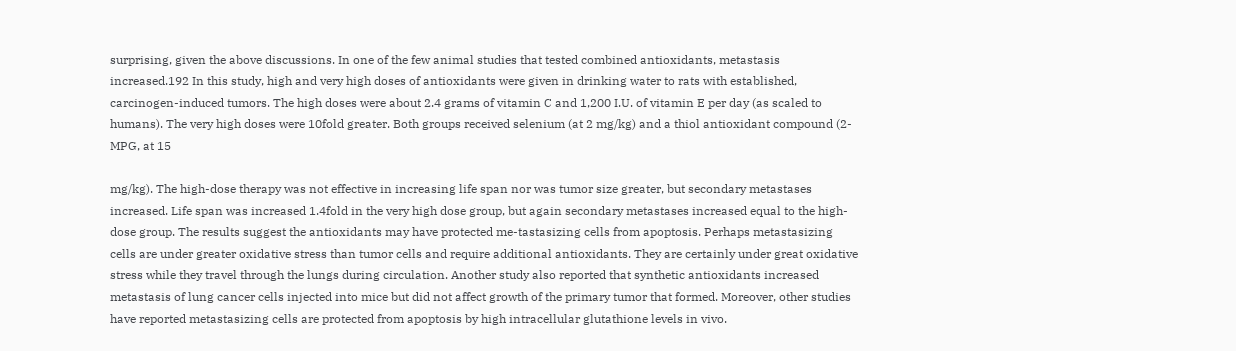surprising, given the above discussions. In one of the few animal studies that tested combined antioxidants, metastasis increased.192 In this study, high and very high doses of antioxidants were given in drinking water to rats with established, carcinogen-induced tumors. The high doses were about 2.4 grams of vitamin C and 1,200 I.U. of vitamin E per day (as scaled to humans). The very high doses were 10fold greater. Both groups received selenium (at 2 mg/kg) and a thiol antioxidant compound (2-MPG, at 15

mg/kg). The high-dose therapy was not effective in increasing life span nor was tumor size greater, but secondary metastases increased. Life span was increased 1.4fold in the very high dose group, but again secondary metastases increased equal to the high-dose group. The results suggest the antioxidants may have protected me-tastasizing cells from apoptosis. Perhaps metastasizing cells are under greater oxidative stress than tumor cells and require additional antioxidants. They are certainly under great oxidative stress while they travel through the lungs during circulation. Another study also reported that synthetic antioxidants increased metastasis of lung cancer cells injected into mice but did not affect growth of the primary tumor that formed. Moreover, other studies have reported metastasizing cells are protected from apoptosis by high intracellular glutathione levels in vivo.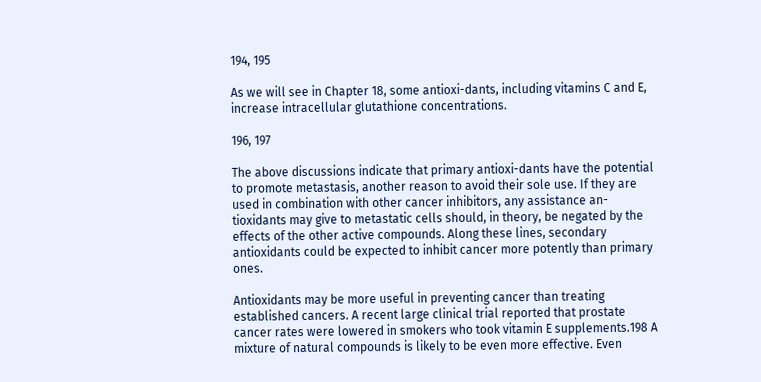194, 195

As we will see in Chapter 18, some antioxi-dants, including vitamins C and E, increase intracellular glutathione concentrations.

196, 197

The above discussions indicate that primary antioxi-dants have the potential to promote metastasis, another reason to avoid their sole use. If they are used in combination with other cancer inhibitors, any assistance an-tioxidants may give to metastatic cells should, in theory, be negated by the effects of the other active compounds. Along these lines, secondary antioxidants could be expected to inhibit cancer more potently than primary ones.

Antioxidants may be more useful in preventing cancer than treating established cancers. A recent large clinical trial reported that prostate cancer rates were lowered in smokers who took vitamin E supplements.198 A mixture of natural compounds is likely to be even more effective. Even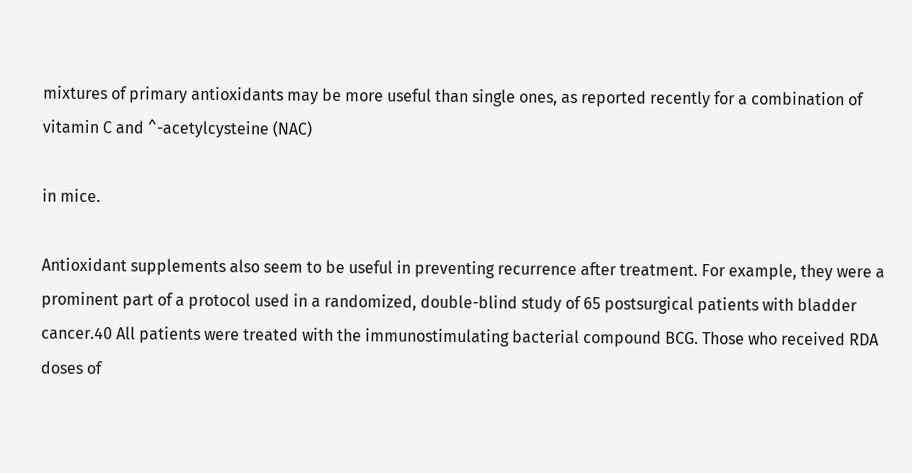mixtures of primary antioxidants may be more useful than single ones, as reported recently for a combination of vitamin C and ^-acetylcysteine (NAC)

in mice.

Antioxidant supplements also seem to be useful in preventing recurrence after treatment. For example, they were a prominent part of a protocol used in a randomized, double-blind study of 65 postsurgical patients with bladder cancer.40 All patients were treated with the immunostimulating bacterial compound BCG. Those who received RDA doses of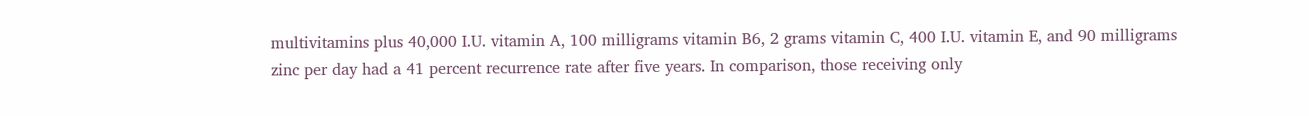multivitamins plus 40,000 I.U. vitamin A, 100 milligrams vitamin B6, 2 grams vitamin C, 400 I.U. vitamin E, and 90 milligrams zinc per day had a 41 percent recurrence rate after five years. In comparison, those receiving only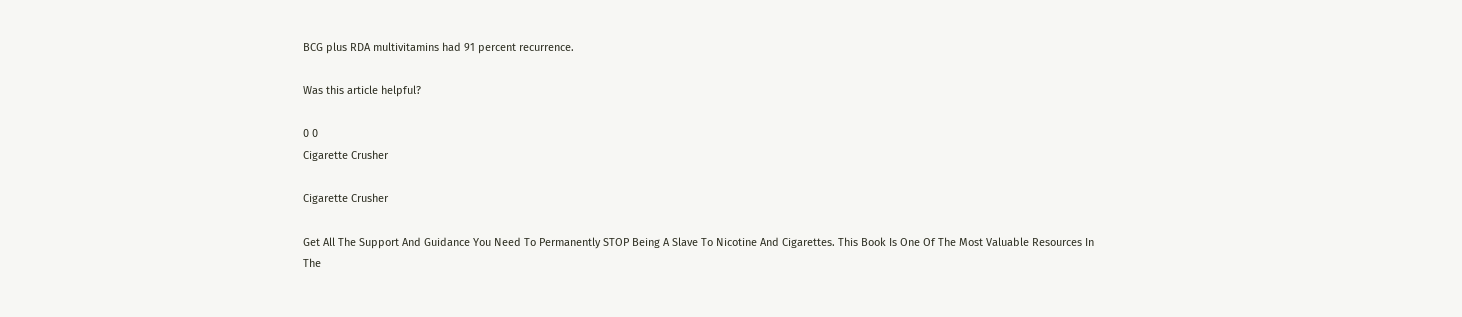BCG plus RDA multivitamins had 91 percent recurrence.

Was this article helpful?

0 0
Cigarette Crusher

Cigarette Crusher

Get All The Support And Guidance You Need To Permanently STOP Being A Slave To Nicotine And Cigarettes. This Book Is One Of The Most Valuable Resources In The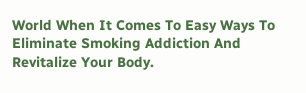World When It Comes To Easy Ways To Eliminate Smoking Addiction And Revitalize Your Body.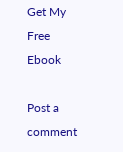Get My Free Ebook

Post a comment